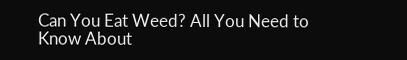Can You Eat Weed? All You Need to Know About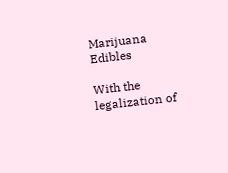Marijuana Edibles

With the legalization of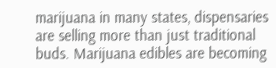marijuana in many states, dispensaries are selling more than just traditional buds. Marijuana edibles are becoming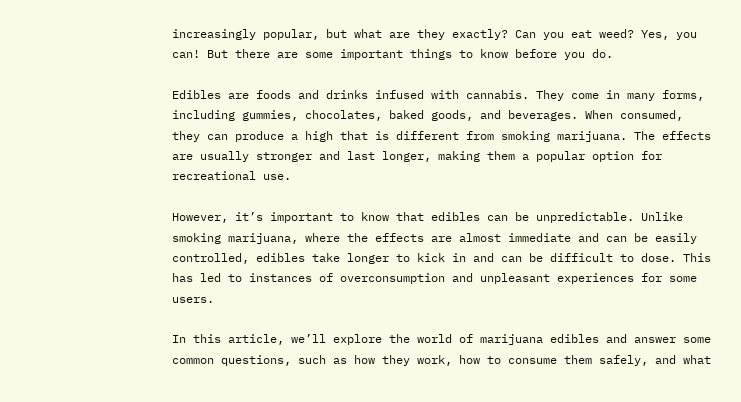increasingly popular, but what are they exactly? Can you eat weed? Yes, you can! But there are some important things to know before you do.

Edibles are foods and drinks infused with cannabis. They come in many forms, including gummies, chocolates, baked goods, and beverages. When consumed, they can produce a high that is different from smoking marijuana. The effects are usually stronger and last longer, making them a popular option for recreational use.

However, it’s important to know that edibles can be unpredictable. Unlike smoking marijuana, where the effects are almost immediate and can be easily controlled, edibles take longer to kick in and can be difficult to dose. This has led to instances of overconsumption and unpleasant experiences for some users.

In this article, we’ll explore the world of marijuana edibles and answer some common questions, such as how they work, how to consume them safely, and what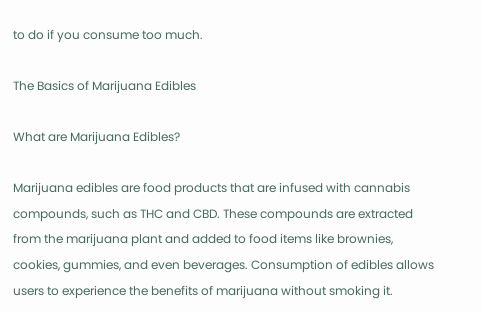to do if you consume too much.

The Basics of Marijuana Edibles

What are Marijuana Edibles?

Marijuana edibles are food products that are infused with cannabis compounds, such as THC and CBD. These compounds are extracted from the marijuana plant and added to food items like brownies, cookies, gummies, and even beverages. Consumption of edibles allows users to experience the benefits of marijuana without smoking it.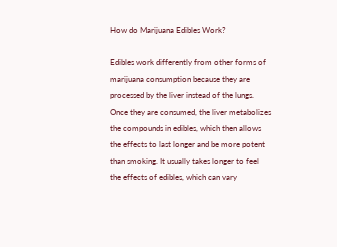How do Marijuana Edibles Work?

Edibles work differently from other forms of marijuana consumption because they are processed by the liver instead of the lungs. Once they are consumed, the liver metabolizes the compounds in edibles, which then allows the effects to last longer and be more potent than smoking. It usually takes longer to feel the effects of edibles, which can vary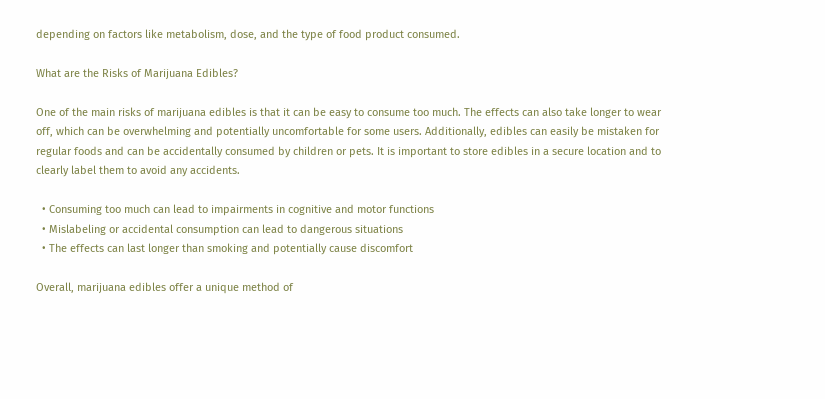depending on factors like metabolism, dose, and the type of food product consumed.

What are the Risks of Marijuana Edibles?

One of the main risks of marijuana edibles is that it can be easy to consume too much. The effects can also take longer to wear off, which can be overwhelming and potentially uncomfortable for some users. Additionally, edibles can easily be mistaken for regular foods and can be accidentally consumed by children or pets. It is important to store edibles in a secure location and to clearly label them to avoid any accidents.

  • Consuming too much can lead to impairments in cognitive and motor functions
  • Mislabeling or accidental consumption can lead to dangerous situations
  • The effects can last longer than smoking and potentially cause discomfort

Overall, marijuana edibles offer a unique method of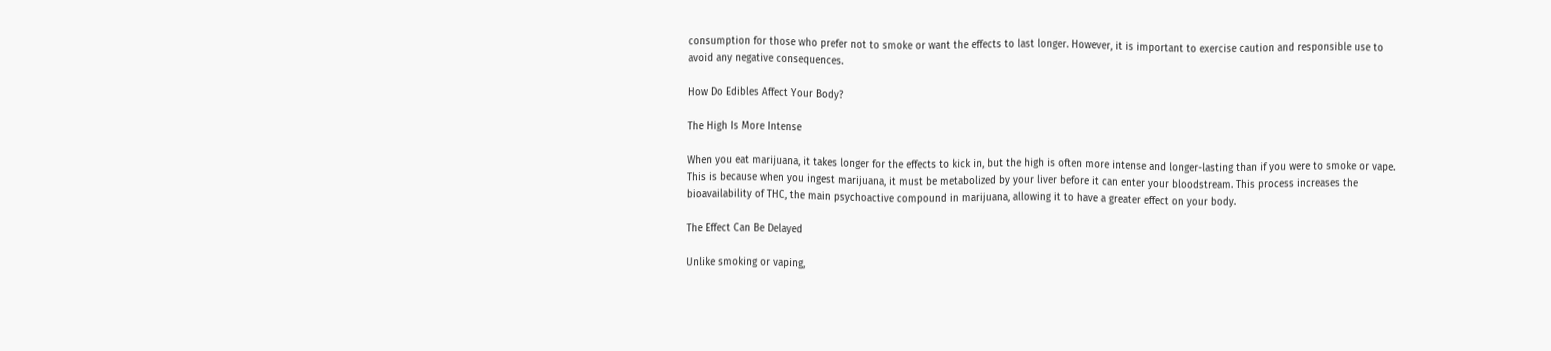consumption for those who prefer not to smoke or want the effects to last longer. However, it is important to exercise caution and responsible use to avoid any negative consequences.

How Do Edibles Affect Your Body?

The High Is More Intense

When you eat marijuana, it takes longer for the effects to kick in, but the high is often more intense and longer-lasting than if you were to smoke or vape. This is because when you ingest marijuana, it must be metabolized by your liver before it can enter your bloodstream. This process increases the bioavailability of THC, the main psychoactive compound in marijuana, allowing it to have a greater effect on your body.

The Effect Can Be Delayed

Unlike smoking or vaping,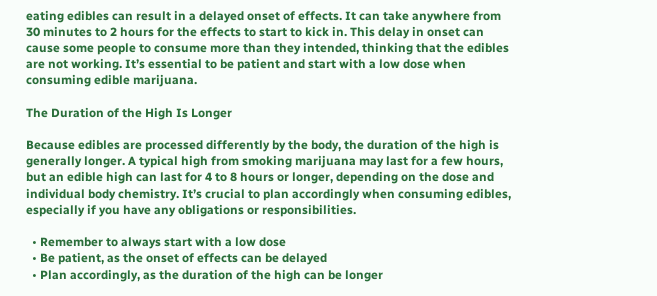eating edibles can result in a delayed onset of effects. It can take anywhere from 30 minutes to 2 hours for the effects to start to kick in. This delay in onset can cause some people to consume more than they intended, thinking that the edibles are not working. It’s essential to be patient and start with a low dose when consuming edible marijuana.

The Duration of the High Is Longer

Because edibles are processed differently by the body, the duration of the high is generally longer. A typical high from smoking marijuana may last for a few hours, but an edible high can last for 4 to 8 hours or longer, depending on the dose and individual body chemistry. It’s crucial to plan accordingly when consuming edibles, especially if you have any obligations or responsibilities.

  • Remember to always start with a low dose
  • Be patient, as the onset of effects can be delayed
  • Plan accordingly, as the duration of the high can be longer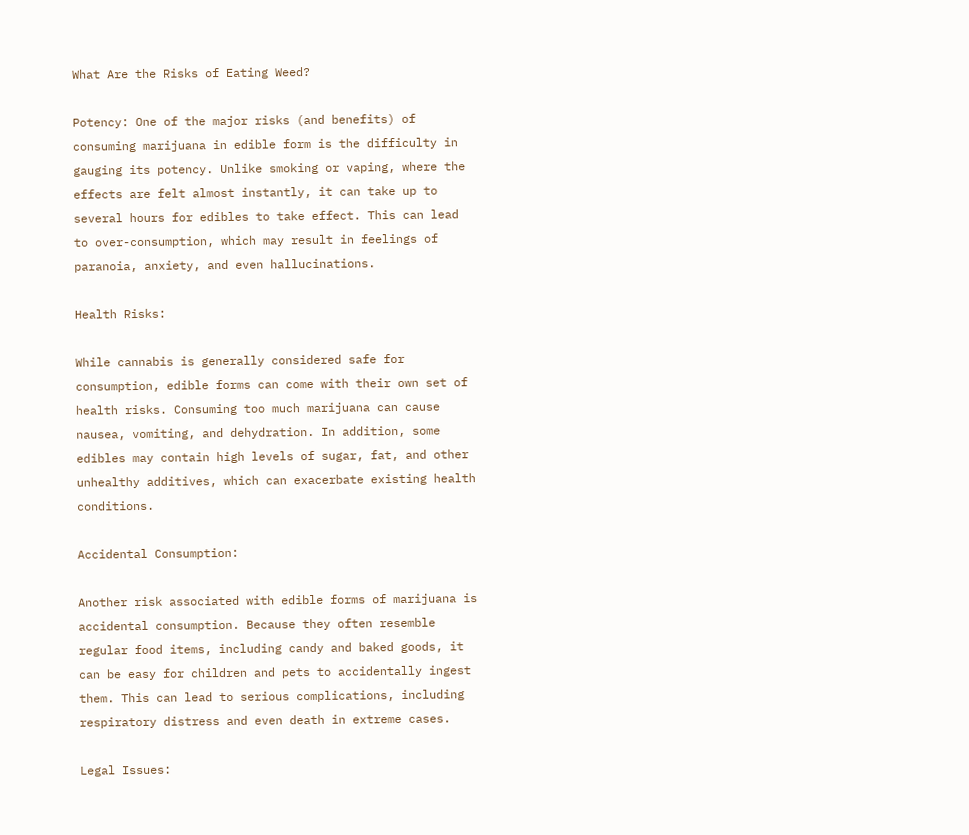What Are the Risks of Eating Weed?

Potency: One of the major risks (and benefits) of consuming marijuana in edible form is the difficulty in gauging its potency. Unlike smoking or vaping, where the effects are felt almost instantly, it can take up to several hours for edibles to take effect. This can lead to over-consumption, which may result in feelings of paranoia, anxiety, and even hallucinations.

Health Risks:

While cannabis is generally considered safe for consumption, edible forms can come with their own set of health risks. Consuming too much marijuana can cause nausea, vomiting, and dehydration. In addition, some edibles may contain high levels of sugar, fat, and other unhealthy additives, which can exacerbate existing health conditions.

Accidental Consumption:

Another risk associated with edible forms of marijuana is accidental consumption. Because they often resemble regular food items, including candy and baked goods, it can be easy for children and pets to accidentally ingest them. This can lead to serious complications, including respiratory distress and even death in extreme cases.

Legal Issues: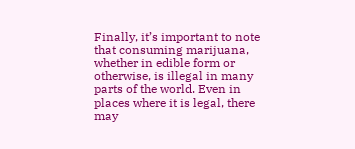Finally, it’s important to note that consuming marijuana, whether in edible form or otherwise, is illegal in many parts of the world. Even in places where it is legal, there may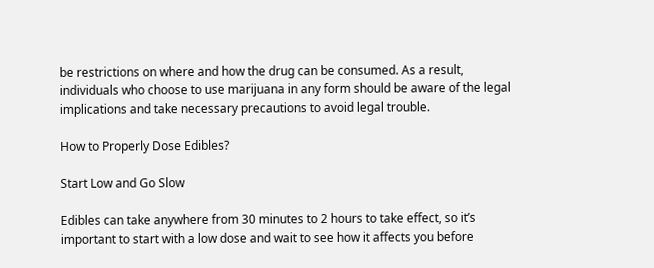be restrictions on where and how the drug can be consumed. As a result, individuals who choose to use marijuana in any form should be aware of the legal implications and take necessary precautions to avoid legal trouble.

How to Properly Dose Edibles?

Start Low and Go Slow

Edibles can take anywhere from 30 minutes to 2 hours to take effect, so it’s important to start with a low dose and wait to see how it affects you before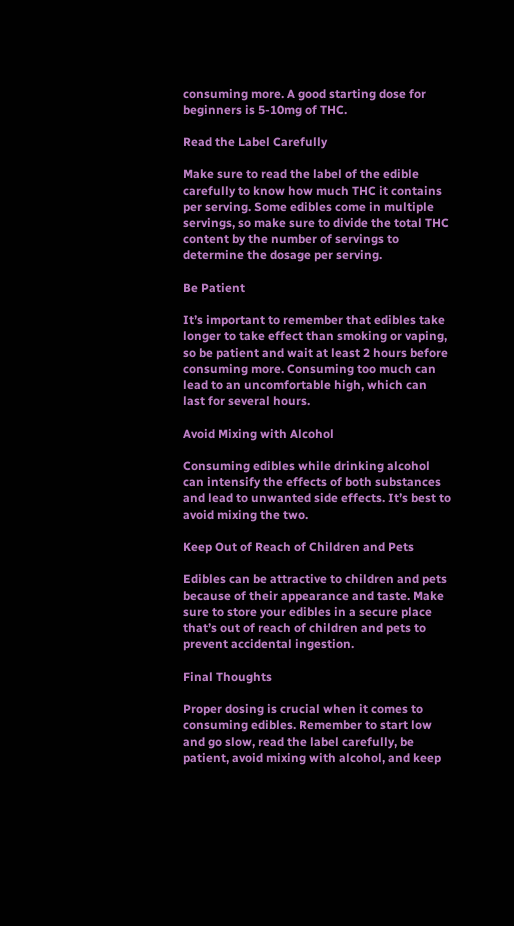consuming more. A good starting dose for beginners is 5-10mg of THC.

Read the Label Carefully

Make sure to read the label of the edible carefully to know how much THC it contains per serving. Some edibles come in multiple servings, so make sure to divide the total THC content by the number of servings to determine the dosage per serving.

Be Patient

It’s important to remember that edibles take longer to take effect than smoking or vaping, so be patient and wait at least 2 hours before consuming more. Consuming too much can lead to an uncomfortable high, which can last for several hours.

Avoid Mixing with Alcohol

Consuming edibles while drinking alcohol can intensify the effects of both substances and lead to unwanted side effects. It’s best to avoid mixing the two.

Keep Out of Reach of Children and Pets

Edibles can be attractive to children and pets because of their appearance and taste. Make sure to store your edibles in a secure place that’s out of reach of children and pets to prevent accidental ingestion.

Final Thoughts

Proper dosing is crucial when it comes to consuming edibles. Remember to start low and go slow, read the label carefully, be patient, avoid mixing with alcohol, and keep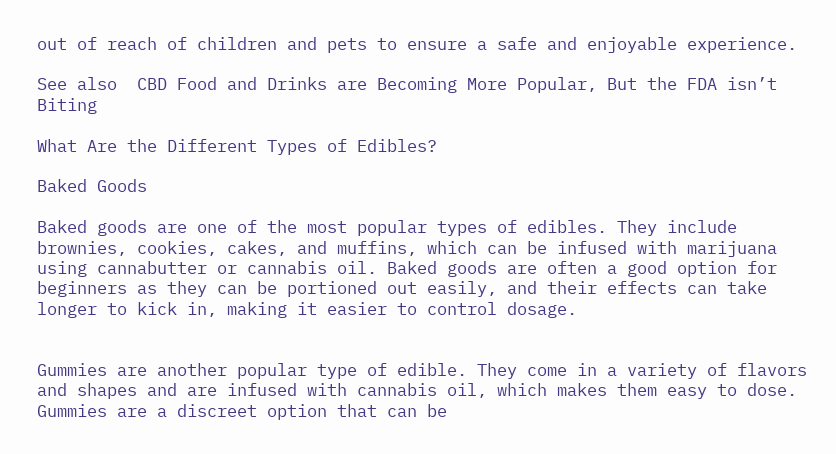out of reach of children and pets to ensure a safe and enjoyable experience.

See also  CBD Food and Drinks are Becoming More Popular, But the FDA isn’t Biting

What Are the Different Types of Edibles?

Baked Goods

Baked goods are one of the most popular types of edibles. They include brownies, cookies, cakes, and muffins, which can be infused with marijuana using cannabutter or cannabis oil. Baked goods are often a good option for beginners as they can be portioned out easily, and their effects can take longer to kick in, making it easier to control dosage.


Gummies are another popular type of edible. They come in a variety of flavors and shapes and are infused with cannabis oil, which makes them easy to dose. Gummies are a discreet option that can be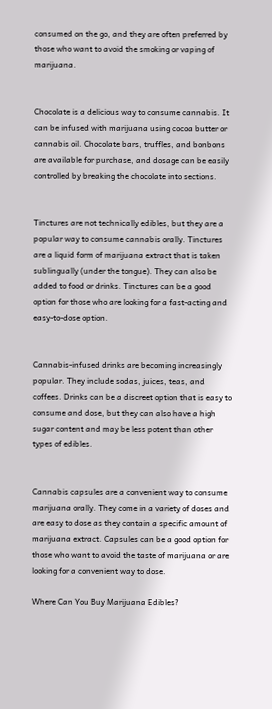consumed on the go, and they are often preferred by those who want to avoid the smoking or vaping of marijuana.


Chocolate is a delicious way to consume cannabis. It can be infused with marijuana using cocoa butter or cannabis oil. Chocolate bars, truffles, and bonbons are available for purchase, and dosage can be easily controlled by breaking the chocolate into sections.


Tinctures are not technically edibles, but they are a popular way to consume cannabis orally. Tinctures are a liquid form of marijuana extract that is taken sublingually (under the tongue). They can also be added to food or drinks. Tinctures can be a good option for those who are looking for a fast-acting and easy-to-dose option.


Cannabis-infused drinks are becoming increasingly popular. They include sodas, juices, teas, and coffees. Drinks can be a discreet option that is easy to consume and dose, but they can also have a high sugar content and may be less potent than other types of edibles.


Cannabis capsules are a convenient way to consume marijuana orally. They come in a variety of doses and are easy to dose as they contain a specific amount of marijuana extract. Capsules can be a good option for those who want to avoid the taste of marijuana or are looking for a convenient way to dose.

Where Can You Buy Marijuana Edibles?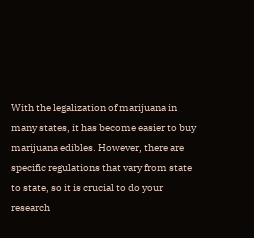With the legalization of marijuana in many states, it has become easier to buy marijuana edibles. However, there are specific regulations that vary from state to state, so it is crucial to do your research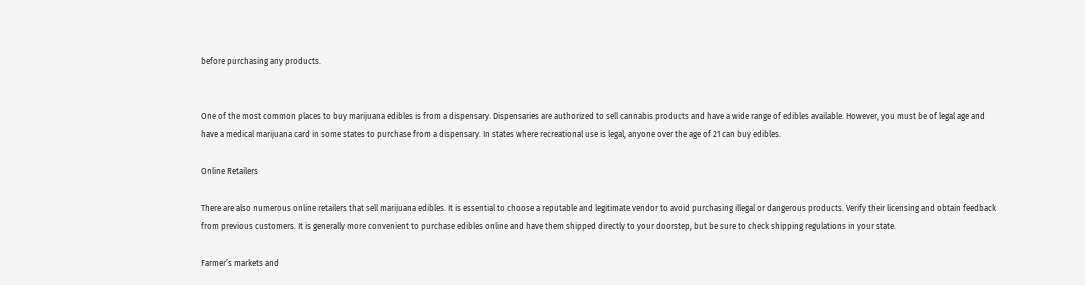before purchasing any products.


One of the most common places to buy marijuana edibles is from a dispensary. Dispensaries are authorized to sell cannabis products and have a wide range of edibles available. However, you must be of legal age and have a medical marijuana card in some states to purchase from a dispensary. In states where recreational use is legal, anyone over the age of 21 can buy edibles.

Online Retailers

There are also numerous online retailers that sell marijuana edibles. It is essential to choose a reputable and legitimate vendor to avoid purchasing illegal or dangerous products. Verify their licensing and obtain feedback from previous customers. It is generally more convenient to purchase edibles online and have them shipped directly to your doorstep, but be sure to check shipping regulations in your state.

Farmer’s markets and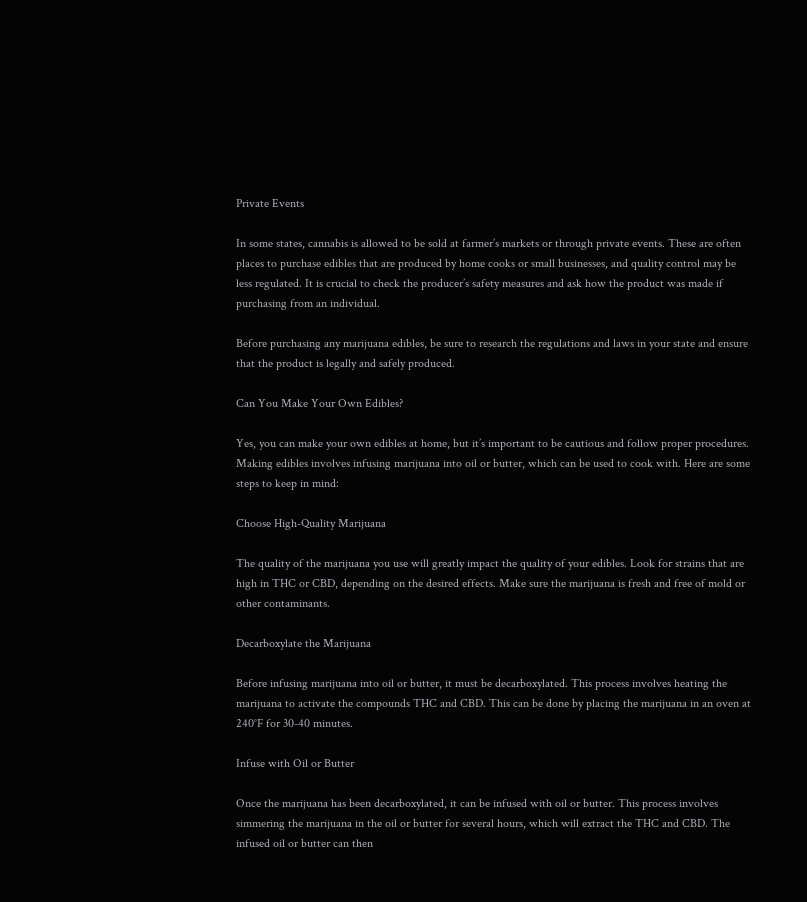Private Events

In some states, cannabis is allowed to be sold at farmer’s markets or through private events. These are often places to purchase edibles that are produced by home cooks or small businesses, and quality control may be less regulated. It is crucial to check the producer’s safety measures and ask how the product was made if purchasing from an individual.

Before purchasing any marijuana edibles, be sure to research the regulations and laws in your state and ensure that the product is legally and safely produced.

Can You Make Your Own Edibles?

Yes, you can make your own edibles at home, but it’s important to be cautious and follow proper procedures. Making edibles involves infusing marijuana into oil or butter, which can be used to cook with. Here are some steps to keep in mind:

Choose High-Quality Marijuana

The quality of the marijuana you use will greatly impact the quality of your edibles. Look for strains that are high in THC or CBD, depending on the desired effects. Make sure the marijuana is fresh and free of mold or other contaminants.

Decarboxylate the Marijuana

Before infusing marijuana into oil or butter, it must be decarboxylated. This process involves heating the marijuana to activate the compounds THC and CBD. This can be done by placing the marijuana in an oven at 240°F for 30-40 minutes.

Infuse with Oil or Butter

Once the marijuana has been decarboxylated, it can be infused with oil or butter. This process involves simmering the marijuana in the oil or butter for several hours, which will extract the THC and CBD. The infused oil or butter can then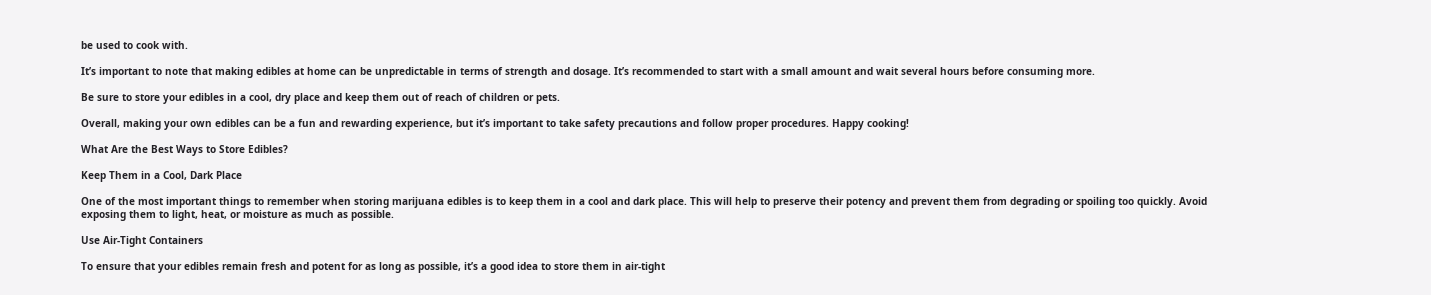be used to cook with.

It’s important to note that making edibles at home can be unpredictable in terms of strength and dosage. It’s recommended to start with a small amount and wait several hours before consuming more.

Be sure to store your edibles in a cool, dry place and keep them out of reach of children or pets.

Overall, making your own edibles can be a fun and rewarding experience, but it’s important to take safety precautions and follow proper procedures. Happy cooking!

What Are the Best Ways to Store Edibles?

Keep Them in a Cool, Dark Place

One of the most important things to remember when storing marijuana edibles is to keep them in a cool and dark place. This will help to preserve their potency and prevent them from degrading or spoiling too quickly. Avoid exposing them to light, heat, or moisture as much as possible.

Use Air-Tight Containers

To ensure that your edibles remain fresh and potent for as long as possible, it’s a good idea to store them in air-tight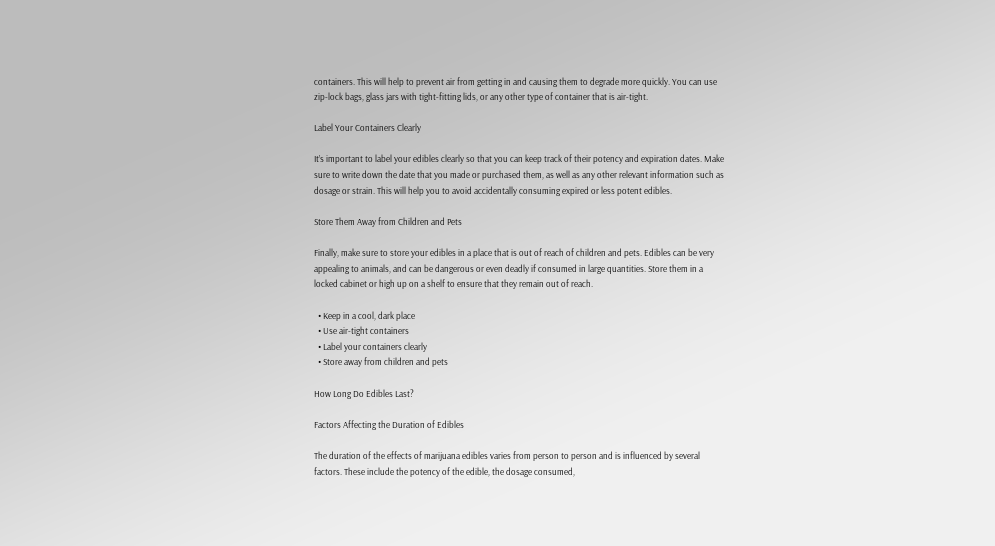containers. This will help to prevent air from getting in and causing them to degrade more quickly. You can use zip-lock bags, glass jars with tight-fitting lids, or any other type of container that is air-tight.

Label Your Containers Clearly

It’s important to label your edibles clearly so that you can keep track of their potency and expiration dates. Make sure to write down the date that you made or purchased them, as well as any other relevant information such as dosage or strain. This will help you to avoid accidentally consuming expired or less potent edibles.

Store Them Away from Children and Pets

Finally, make sure to store your edibles in a place that is out of reach of children and pets. Edibles can be very appealing to animals, and can be dangerous or even deadly if consumed in large quantities. Store them in a locked cabinet or high up on a shelf to ensure that they remain out of reach.

  • Keep in a cool, dark place
  • Use air-tight containers
  • Label your containers clearly
  • Store away from children and pets

How Long Do Edibles Last?

Factors Affecting the Duration of Edibles

The duration of the effects of marijuana edibles varies from person to person and is influenced by several factors. These include the potency of the edible, the dosage consumed,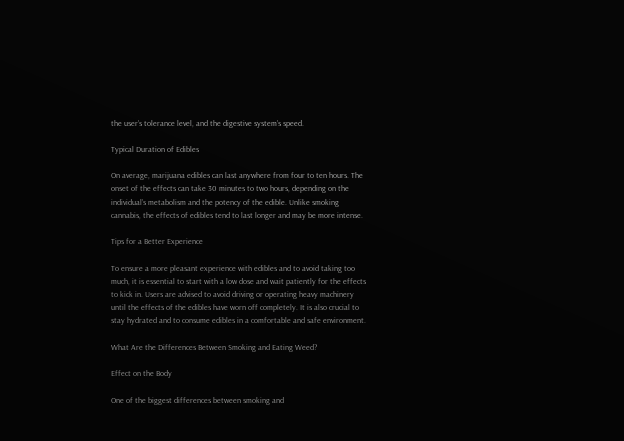the user’s tolerance level, and the digestive system’s speed.

Typical Duration of Edibles

On average, marijuana edibles can last anywhere from four to ten hours. The onset of the effects can take 30 minutes to two hours, depending on the individual’s metabolism and the potency of the edible. Unlike smoking cannabis, the effects of edibles tend to last longer and may be more intense.

Tips for a Better Experience

To ensure a more pleasant experience with edibles and to avoid taking too much, it is essential to start with a low dose and wait patiently for the effects to kick in. Users are advised to avoid driving or operating heavy machinery until the effects of the edibles have worn off completely. It is also crucial to stay hydrated and to consume edibles in a comfortable and safe environment.

What Are the Differences Between Smoking and Eating Weed?

Effect on the Body

One of the biggest differences between smoking and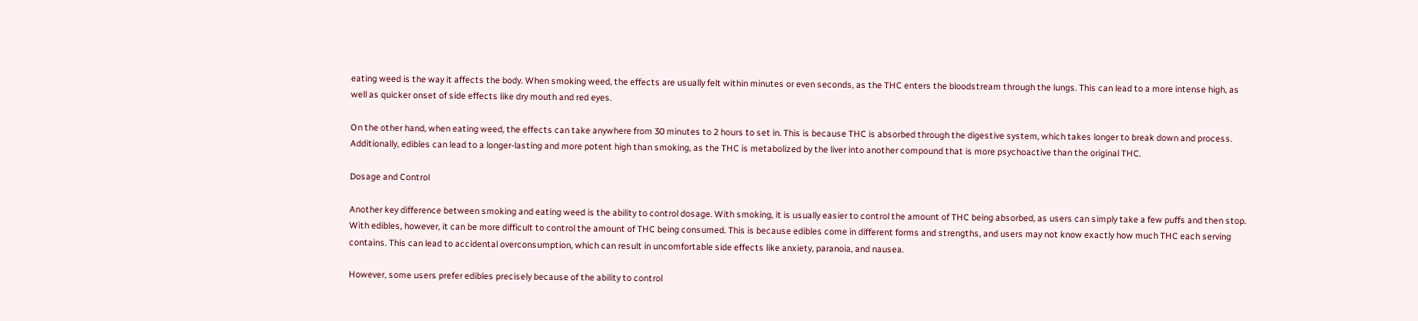eating weed is the way it affects the body. When smoking weed, the effects are usually felt within minutes or even seconds, as the THC enters the bloodstream through the lungs. This can lead to a more intense high, as well as quicker onset of side effects like dry mouth and red eyes.

On the other hand, when eating weed, the effects can take anywhere from 30 minutes to 2 hours to set in. This is because THC is absorbed through the digestive system, which takes longer to break down and process. Additionally, edibles can lead to a longer-lasting and more potent high than smoking, as the THC is metabolized by the liver into another compound that is more psychoactive than the original THC.

Dosage and Control

Another key difference between smoking and eating weed is the ability to control dosage. With smoking, it is usually easier to control the amount of THC being absorbed, as users can simply take a few puffs and then stop. With edibles, however, it can be more difficult to control the amount of THC being consumed. This is because edibles come in different forms and strengths, and users may not know exactly how much THC each serving contains. This can lead to accidental overconsumption, which can result in uncomfortable side effects like anxiety, paranoia, and nausea.

However, some users prefer edibles precisely because of the ability to control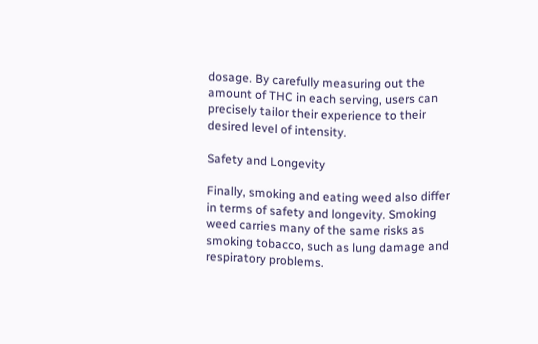dosage. By carefully measuring out the amount of THC in each serving, users can precisely tailor their experience to their desired level of intensity.

Safety and Longevity

Finally, smoking and eating weed also differ in terms of safety and longevity. Smoking weed carries many of the same risks as smoking tobacco, such as lung damage and respiratory problems.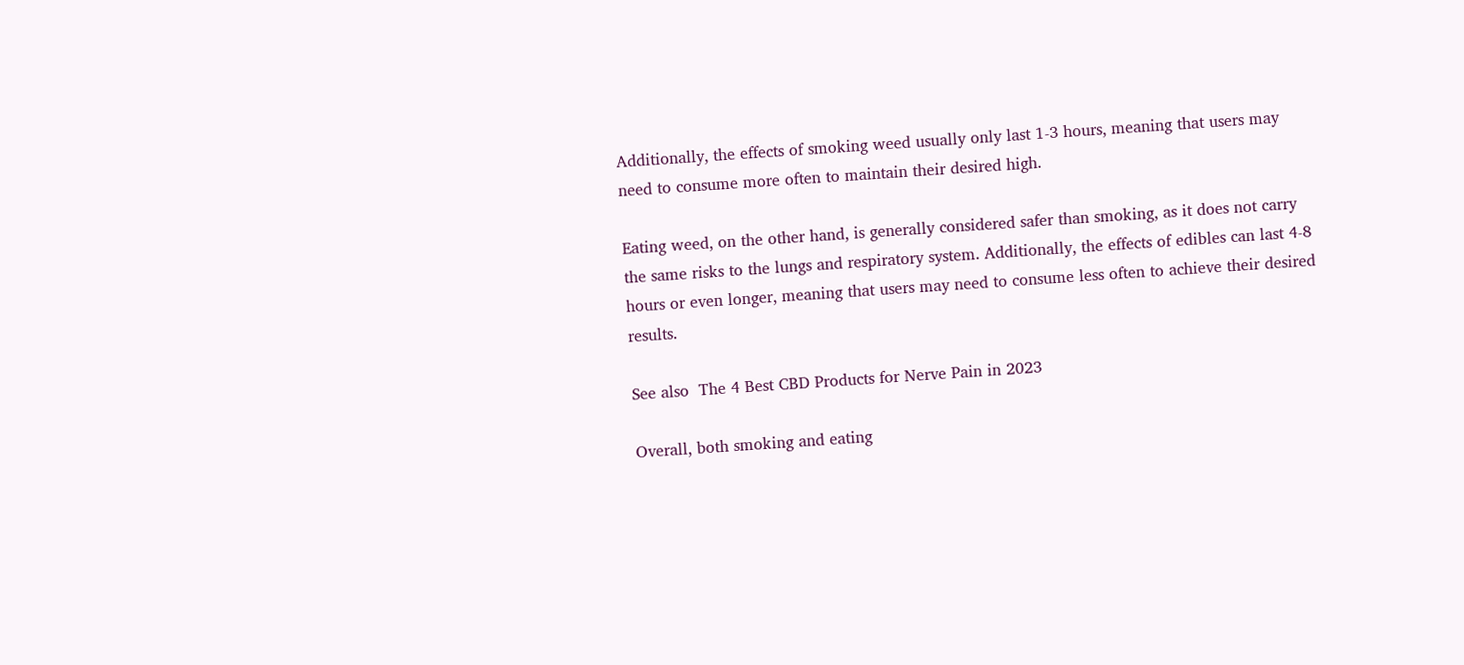Additionally, the effects of smoking weed usually only last 1-3 hours, meaning that users may need to consume more often to maintain their desired high.

Eating weed, on the other hand, is generally considered safer than smoking, as it does not carry the same risks to the lungs and respiratory system. Additionally, the effects of edibles can last 4-8 hours or even longer, meaning that users may need to consume less often to achieve their desired results.

See also  The 4 Best CBD Products for Nerve Pain in 2023

Overall, both smoking and eating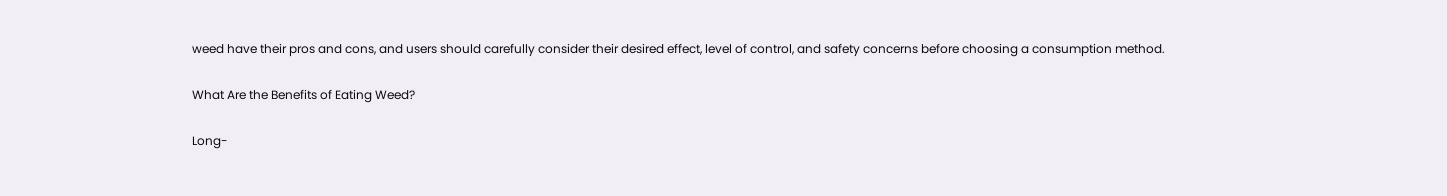weed have their pros and cons, and users should carefully consider their desired effect, level of control, and safety concerns before choosing a consumption method.

What Are the Benefits of Eating Weed?

Long-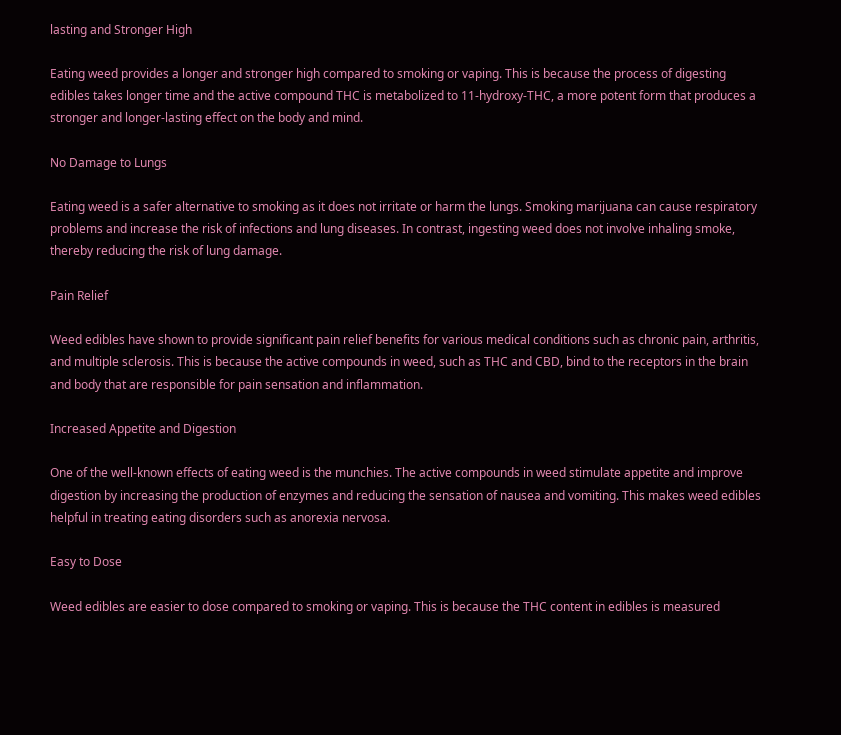lasting and Stronger High

Eating weed provides a longer and stronger high compared to smoking or vaping. This is because the process of digesting edibles takes longer time and the active compound THC is metabolized to 11-hydroxy-THC, a more potent form that produces a stronger and longer-lasting effect on the body and mind.

No Damage to Lungs

Eating weed is a safer alternative to smoking as it does not irritate or harm the lungs. Smoking marijuana can cause respiratory problems and increase the risk of infections and lung diseases. In contrast, ingesting weed does not involve inhaling smoke, thereby reducing the risk of lung damage.

Pain Relief

Weed edibles have shown to provide significant pain relief benefits for various medical conditions such as chronic pain, arthritis, and multiple sclerosis. This is because the active compounds in weed, such as THC and CBD, bind to the receptors in the brain and body that are responsible for pain sensation and inflammation.

Increased Appetite and Digestion

One of the well-known effects of eating weed is the munchies. The active compounds in weed stimulate appetite and improve digestion by increasing the production of enzymes and reducing the sensation of nausea and vomiting. This makes weed edibles helpful in treating eating disorders such as anorexia nervosa.

Easy to Dose

Weed edibles are easier to dose compared to smoking or vaping. This is because the THC content in edibles is measured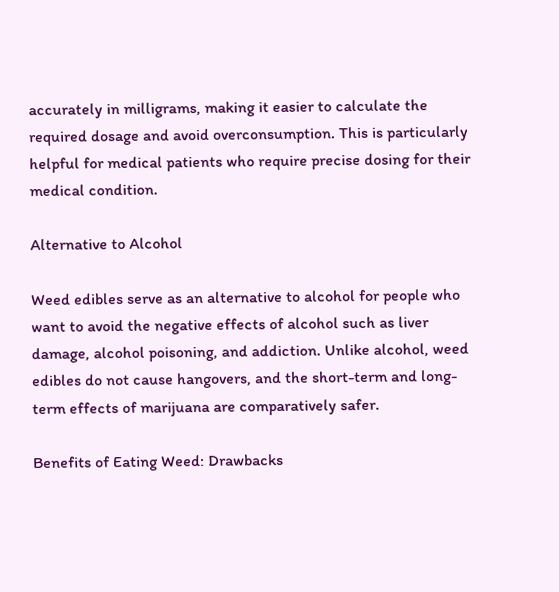accurately in milligrams, making it easier to calculate the required dosage and avoid overconsumption. This is particularly helpful for medical patients who require precise dosing for their medical condition.

Alternative to Alcohol

Weed edibles serve as an alternative to alcohol for people who want to avoid the negative effects of alcohol such as liver damage, alcohol poisoning, and addiction. Unlike alcohol, weed edibles do not cause hangovers, and the short-term and long-term effects of marijuana are comparatively safer.

Benefits of Eating Weed: Drawbacks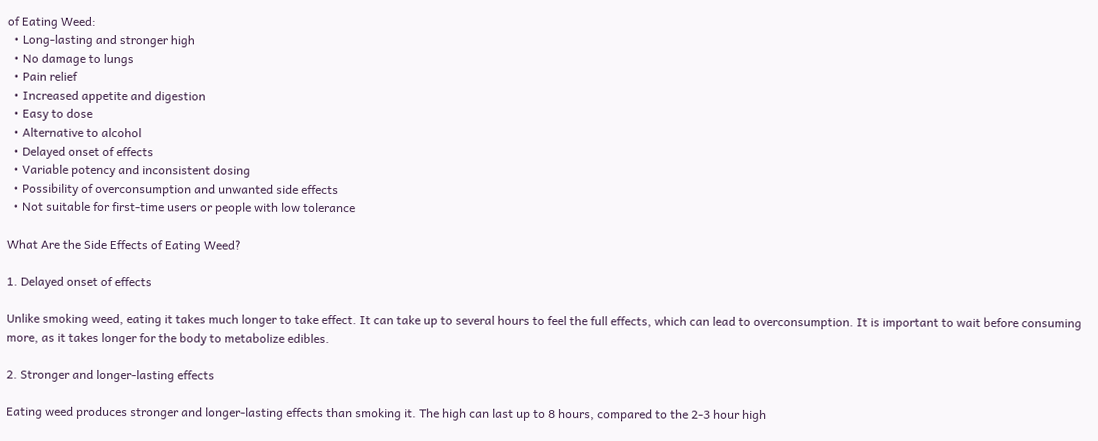of Eating Weed:
  • Long-lasting and stronger high
  • No damage to lungs
  • Pain relief
  • Increased appetite and digestion
  • Easy to dose
  • Alternative to alcohol
  • Delayed onset of effects
  • Variable potency and inconsistent dosing
  • Possibility of overconsumption and unwanted side effects
  • Not suitable for first-time users or people with low tolerance

What Are the Side Effects of Eating Weed?

1. Delayed onset of effects

Unlike smoking weed, eating it takes much longer to take effect. It can take up to several hours to feel the full effects, which can lead to overconsumption. It is important to wait before consuming more, as it takes longer for the body to metabolize edibles.

2. Stronger and longer-lasting effects

Eating weed produces stronger and longer-lasting effects than smoking it. The high can last up to 8 hours, compared to the 2-3 hour high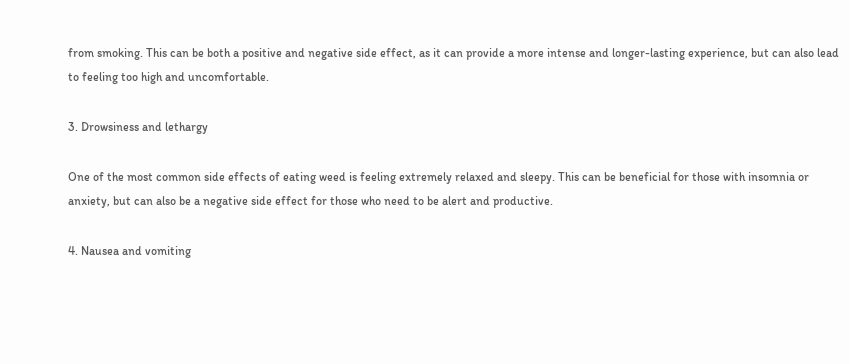from smoking. This can be both a positive and negative side effect, as it can provide a more intense and longer-lasting experience, but can also lead to feeling too high and uncomfortable.

3. Drowsiness and lethargy

One of the most common side effects of eating weed is feeling extremely relaxed and sleepy. This can be beneficial for those with insomnia or anxiety, but can also be a negative side effect for those who need to be alert and productive.

4. Nausea and vomiting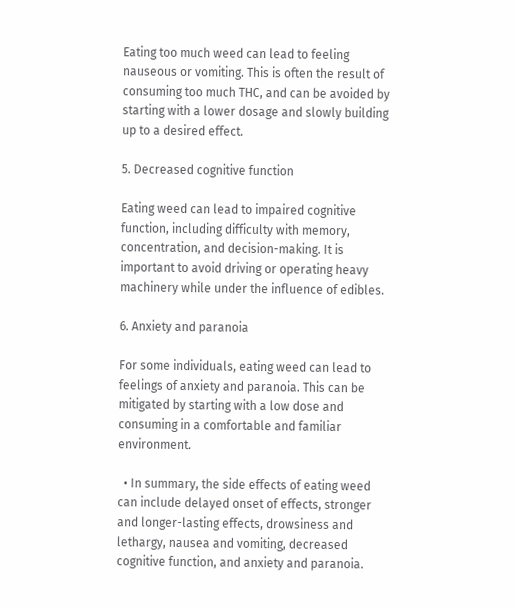Eating too much weed can lead to feeling nauseous or vomiting. This is often the result of consuming too much THC, and can be avoided by starting with a lower dosage and slowly building up to a desired effect.

5. Decreased cognitive function

Eating weed can lead to impaired cognitive function, including difficulty with memory, concentration, and decision-making. It is important to avoid driving or operating heavy machinery while under the influence of edibles.

6. Anxiety and paranoia

For some individuals, eating weed can lead to feelings of anxiety and paranoia. This can be mitigated by starting with a low dose and consuming in a comfortable and familiar environment.

  • In summary, the side effects of eating weed can include delayed onset of effects, stronger and longer-lasting effects, drowsiness and lethargy, nausea and vomiting, decreased cognitive function, and anxiety and paranoia.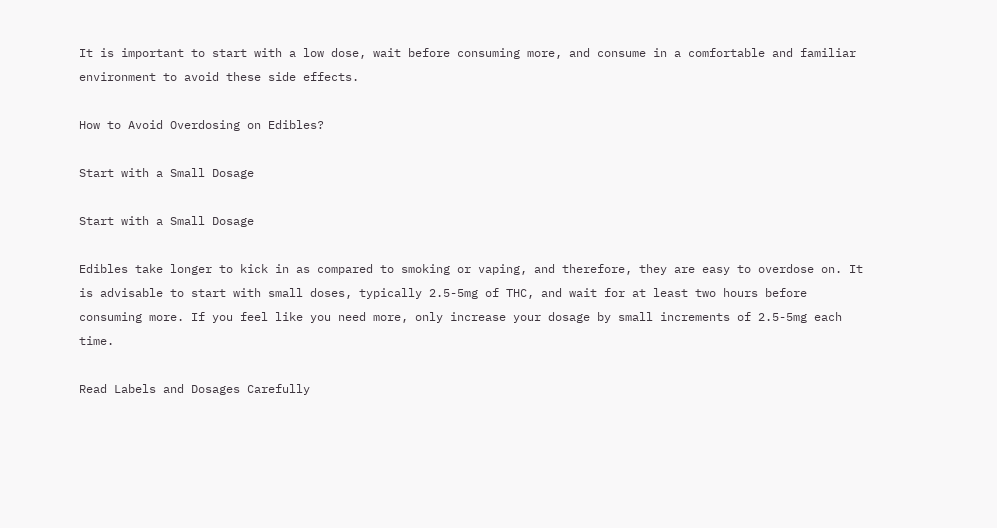It is important to start with a low dose, wait before consuming more, and consume in a comfortable and familiar environment to avoid these side effects.

How to Avoid Overdosing on Edibles?

Start with a Small Dosage

Start with a Small Dosage

Edibles take longer to kick in as compared to smoking or vaping, and therefore, they are easy to overdose on. It is advisable to start with small doses, typically 2.5-5mg of THC, and wait for at least two hours before consuming more. If you feel like you need more, only increase your dosage by small increments of 2.5-5mg each time.

Read Labels and Dosages Carefully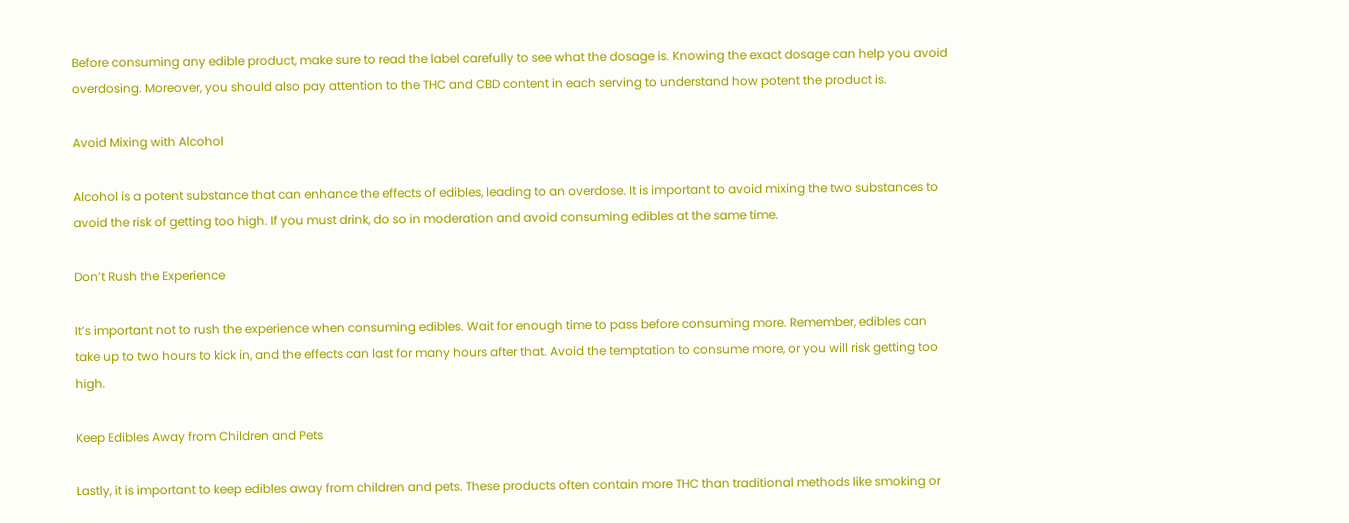Before consuming any edible product, make sure to read the label carefully to see what the dosage is. Knowing the exact dosage can help you avoid overdosing. Moreover, you should also pay attention to the THC and CBD content in each serving to understand how potent the product is.

Avoid Mixing with Alcohol

Alcohol is a potent substance that can enhance the effects of edibles, leading to an overdose. It is important to avoid mixing the two substances to avoid the risk of getting too high. If you must drink, do so in moderation and avoid consuming edibles at the same time.

Don’t Rush the Experience

It’s important not to rush the experience when consuming edibles. Wait for enough time to pass before consuming more. Remember, edibles can take up to two hours to kick in, and the effects can last for many hours after that. Avoid the temptation to consume more, or you will risk getting too high.

Keep Edibles Away from Children and Pets

Lastly, it is important to keep edibles away from children and pets. These products often contain more THC than traditional methods like smoking or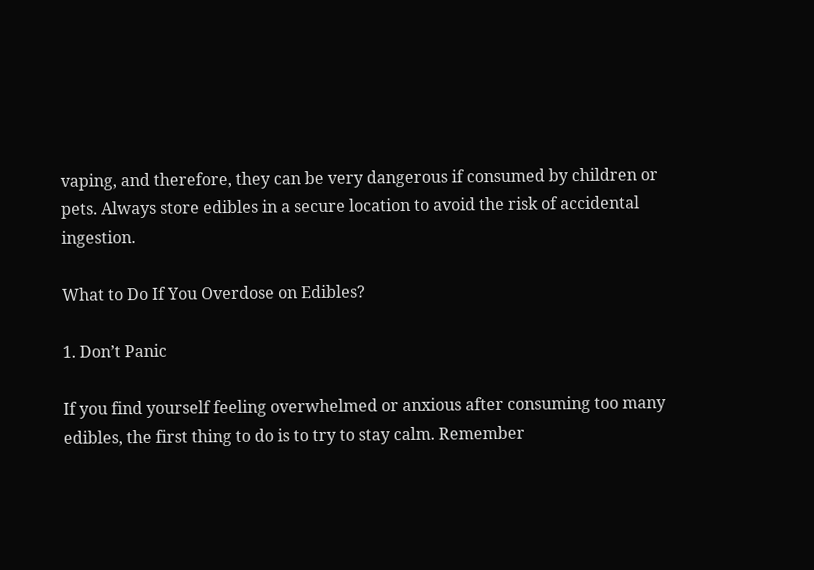vaping, and therefore, they can be very dangerous if consumed by children or pets. Always store edibles in a secure location to avoid the risk of accidental ingestion.

What to Do If You Overdose on Edibles?

1. Don’t Panic

If you find yourself feeling overwhelmed or anxious after consuming too many edibles, the first thing to do is to try to stay calm. Remember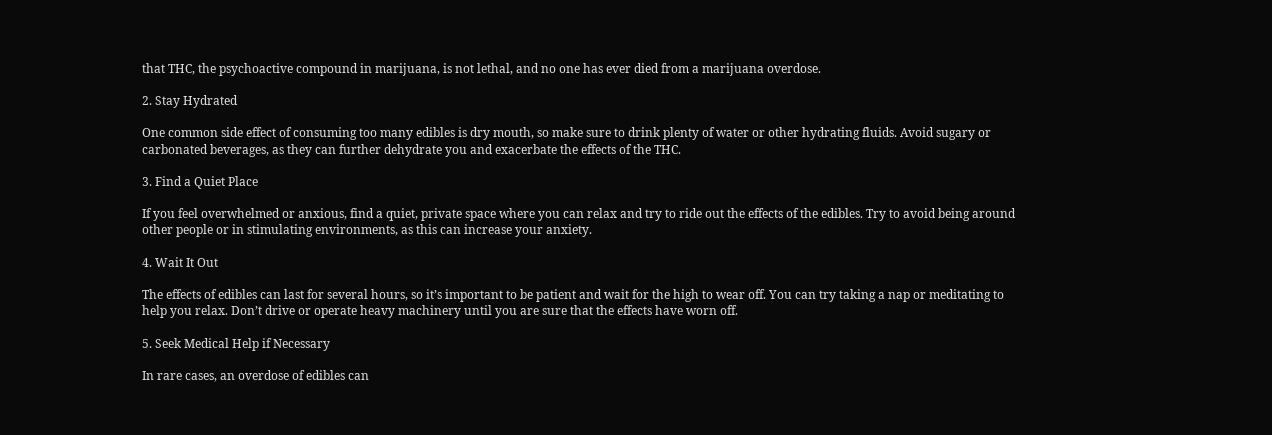that THC, the psychoactive compound in marijuana, is not lethal, and no one has ever died from a marijuana overdose.

2. Stay Hydrated

One common side effect of consuming too many edibles is dry mouth, so make sure to drink plenty of water or other hydrating fluids. Avoid sugary or carbonated beverages, as they can further dehydrate you and exacerbate the effects of the THC.

3. Find a Quiet Place

If you feel overwhelmed or anxious, find a quiet, private space where you can relax and try to ride out the effects of the edibles. Try to avoid being around other people or in stimulating environments, as this can increase your anxiety.

4. Wait It Out

The effects of edibles can last for several hours, so it’s important to be patient and wait for the high to wear off. You can try taking a nap or meditating to help you relax. Don’t drive or operate heavy machinery until you are sure that the effects have worn off.

5. Seek Medical Help if Necessary

In rare cases, an overdose of edibles can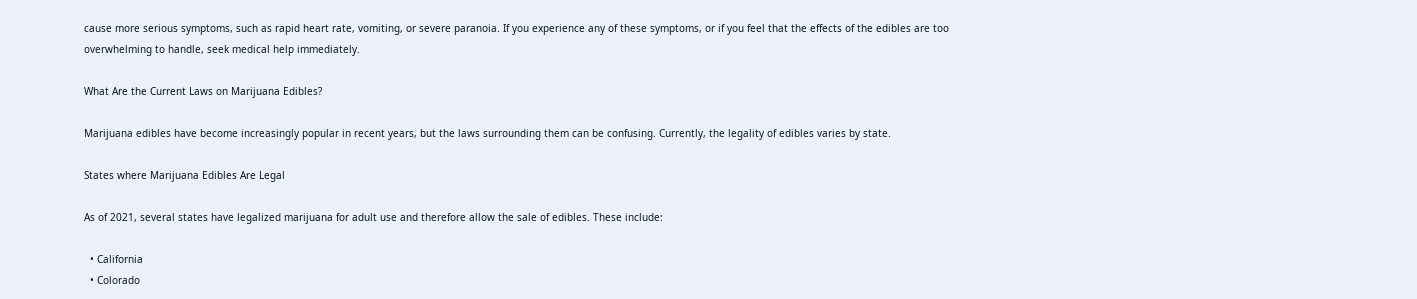cause more serious symptoms, such as rapid heart rate, vomiting, or severe paranoia. If you experience any of these symptoms, or if you feel that the effects of the edibles are too overwhelming to handle, seek medical help immediately.

What Are the Current Laws on Marijuana Edibles?

Marijuana edibles have become increasingly popular in recent years, but the laws surrounding them can be confusing. Currently, the legality of edibles varies by state.

States where Marijuana Edibles Are Legal

As of 2021, several states have legalized marijuana for adult use and therefore allow the sale of edibles. These include:

  • California
  • Colorado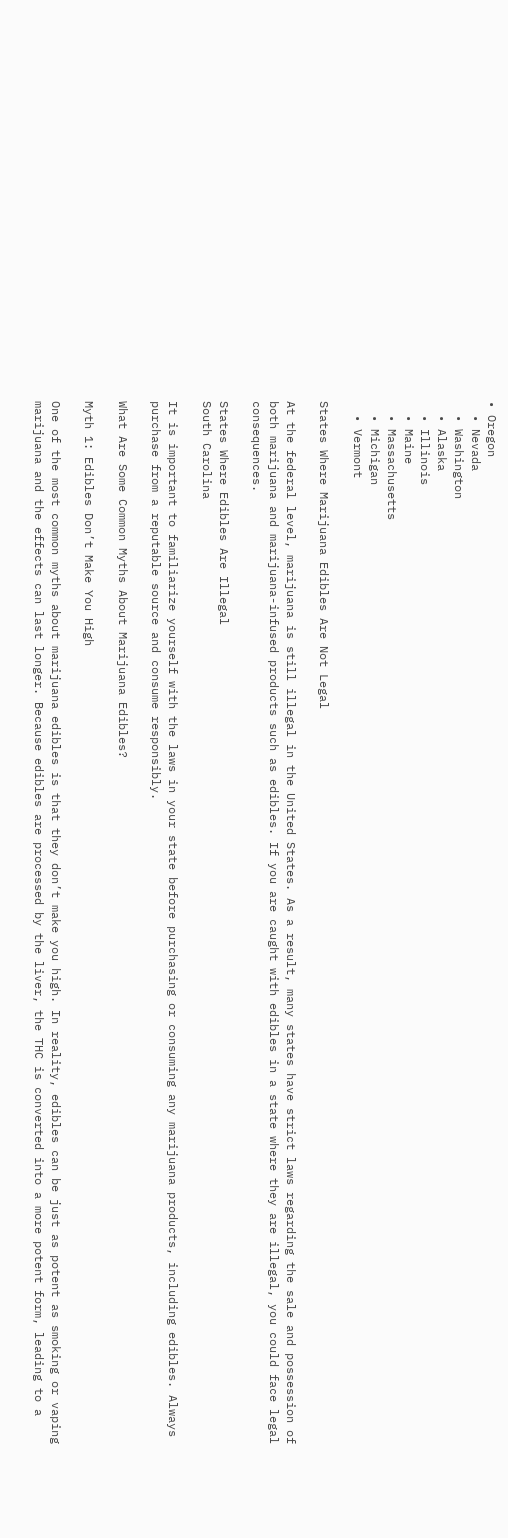• Oregon
  • Nevada
  • Washington
  • Alaska
  • Illinois
  • Maine
  • Massachusetts
  • Michigan
  • Vermont

States Where Marijuana Edibles Are Not Legal

At the federal level, marijuana is still illegal in the United States. As a result, many states have strict laws regarding the sale and possession of both marijuana and marijuana-infused products such as edibles. If you are caught with edibles in a state where they are illegal, you could face legal consequences.

States Where Edibles Are Illegal
South Carolina

It is important to familiarize yourself with the laws in your state before purchasing or consuming any marijuana products, including edibles. Always purchase from a reputable source and consume responsibly.

What Are Some Common Myths About Marijuana Edibles?

Myth 1: Edibles Don’t Make You High

One of the most common myths about marijuana edibles is that they don’t make you high. In reality, edibles can be just as potent as smoking or vaping marijuana and the effects can last longer. Because edibles are processed by the liver, the THC is converted into a more potent form, leading to a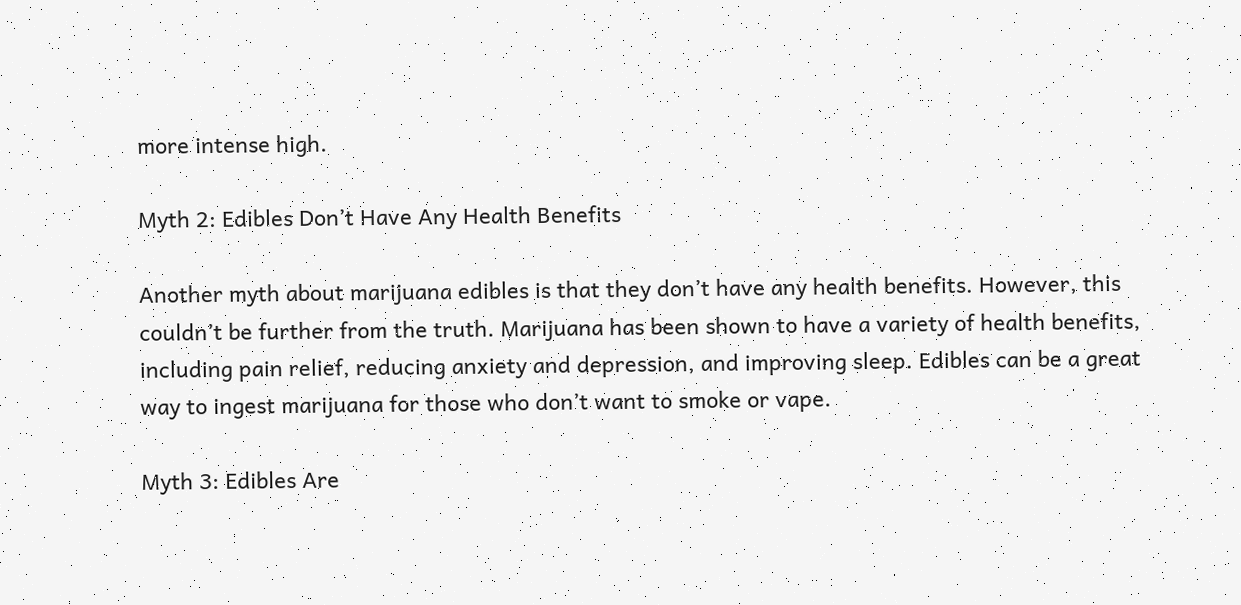more intense high.

Myth 2: Edibles Don’t Have Any Health Benefits

Another myth about marijuana edibles is that they don’t have any health benefits. However, this couldn’t be further from the truth. Marijuana has been shown to have a variety of health benefits, including pain relief, reducing anxiety and depression, and improving sleep. Edibles can be a great way to ingest marijuana for those who don’t want to smoke or vape.

Myth 3: Edibles Are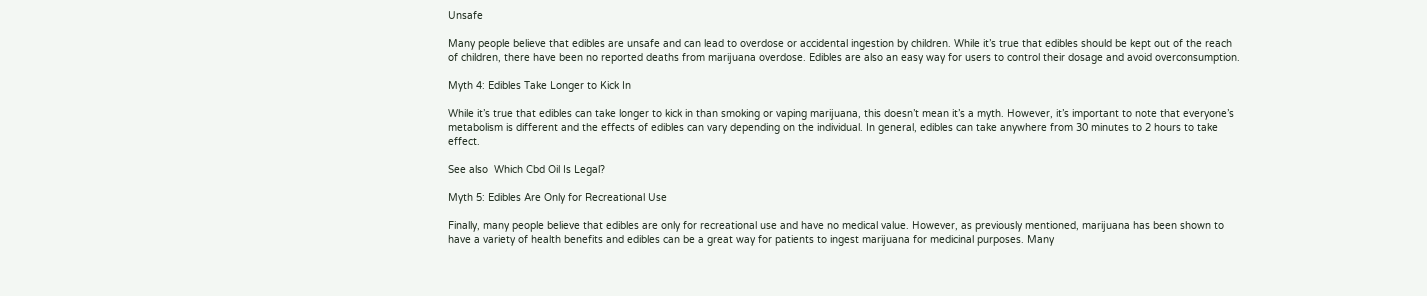Unsafe

Many people believe that edibles are unsafe and can lead to overdose or accidental ingestion by children. While it’s true that edibles should be kept out of the reach of children, there have been no reported deaths from marijuana overdose. Edibles are also an easy way for users to control their dosage and avoid overconsumption.

Myth 4: Edibles Take Longer to Kick In

While it’s true that edibles can take longer to kick in than smoking or vaping marijuana, this doesn’t mean it’s a myth. However, it’s important to note that everyone’s metabolism is different and the effects of edibles can vary depending on the individual. In general, edibles can take anywhere from 30 minutes to 2 hours to take effect.

See also  Which Cbd Oil Is Legal?

Myth 5: Edibles Are Only for Recreational Use

Finally, many people believe that edibles are only for recreational use and have no medical value. However, as previously mentioned, marijuana has been shown to have a variety of health benefits and edibles can be a great way for patients to ingest marijuana for medicinal purposes. Many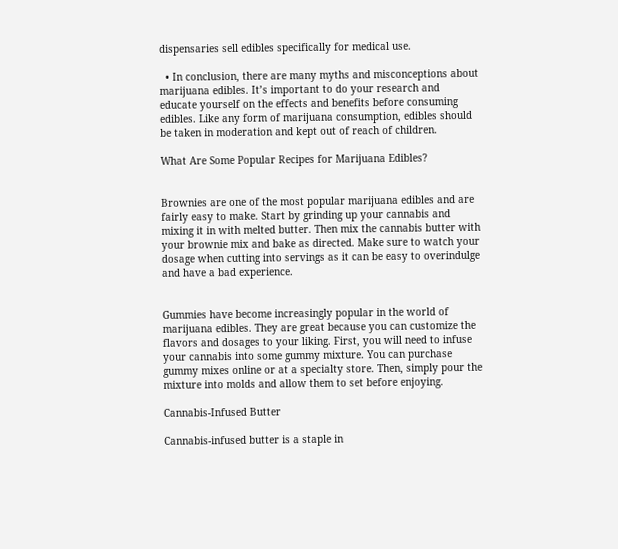dispensaries sell edibles specifically for medical use.

  • In conclusion, there are many myths and misconceptions about marijuana edibles. It’s important to do your research and educate yourself on the effects and benefits before consuming edibles. Like any form of marijuana consumption, edibles should be taken in moderation and kept out of reach of children.

What Are Some Popular Recipes for Marijuana Edibles?


Brownies are one of the most popular marijuana edibles and are fairly easy to make. Start by grinding up your cannabis and mixing it in with melted butter. Then mix the cannabis butter with your brownie mix and bake as directed. Make sure to watch your dosage when cutting into servings as it can be easy to overindulge and have a bad experience.


Gummies have become increasingly popular in the world of marijuana edibles. They are great because you can customize the flavors and dosages to your liking. First, you will need to infuse your cannabis into some gummy mixture. You can purchase gummy mixes online or at a specialty store. Then, simply pour the mixture into molds and allow them to set before enjoying.

Cannabis-Infused Butter

Cannabis-infused butter is a staple in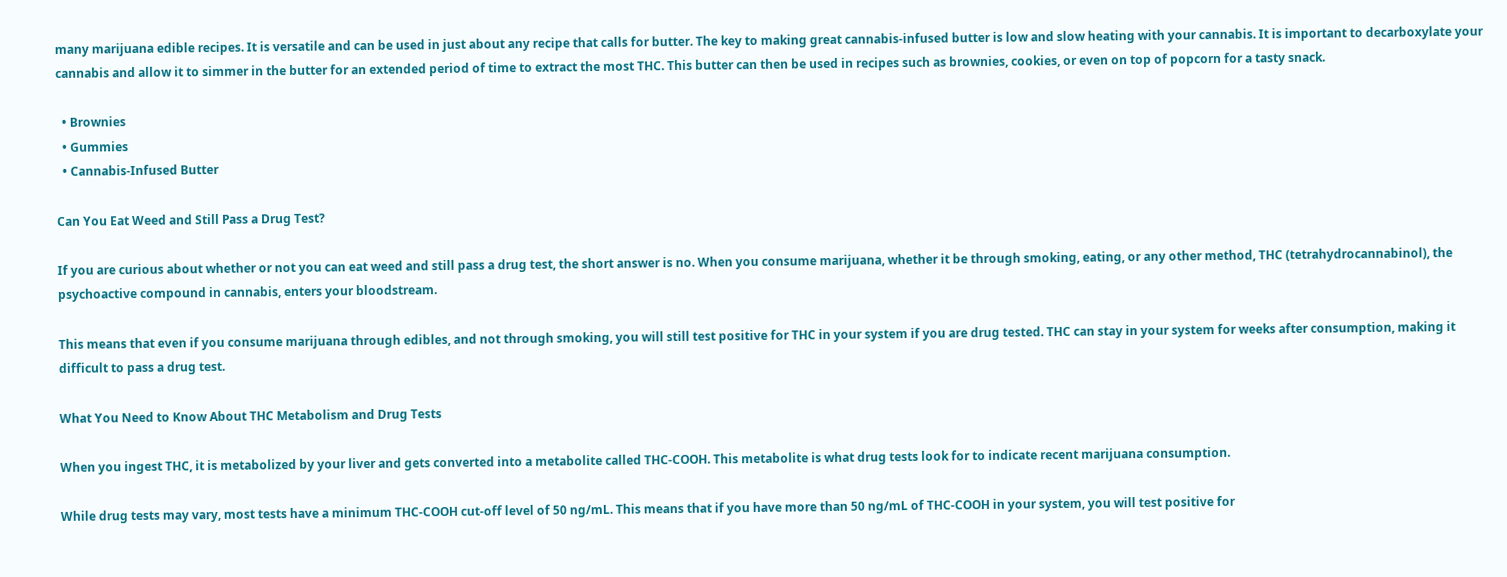many marijuana edible recipes. It is versatile and can be used in just about any recipe that calls for butter. The key to making great cannabis-infused butter is low and slow heating with your cannabis. It is important to decarboxylate your cannabis and allow it to simmer in the butter for an extended period of time to extract the most THC. This butter can then be used in recipes such as brownies, cookies, or even on top of popcorn for a tasty snack.

  • Brownies
  • Gummies
  • Cannabis-Infused Butter

Can You Eat Weed and Still Pass a Drug Test?

If you are curious about whether or not you can eat weed and still pass a drug test, the short answer is no. When you consume marijuana, whether it be through smoking, eating, or any other method, THC (tetrahydrocannabinol), the psychoactive compound in cannabis, enters your bloodstream.

This means that even if you consume marijuana through edibles, and not through smoking, you will still test positive for THC in your system if you are drug tested. THC can stay in your system for weeks after consumption, making it difficult to pass a drug test.

What You Need to Know About THC Metabolism and Drug Tests

When you ingest THC, it is metabolized by your liver and gets converted into a metabolite called THC-COOH. This metabolite is what drug tests look for to indicate recent marijuana consumption.

While drug tests may vary, most tests have a minimum THC-COOH cut-off level of 50 ng/mL. This means that if you have more than 50 ng/mL of THC-COOH in your system, you will test positive for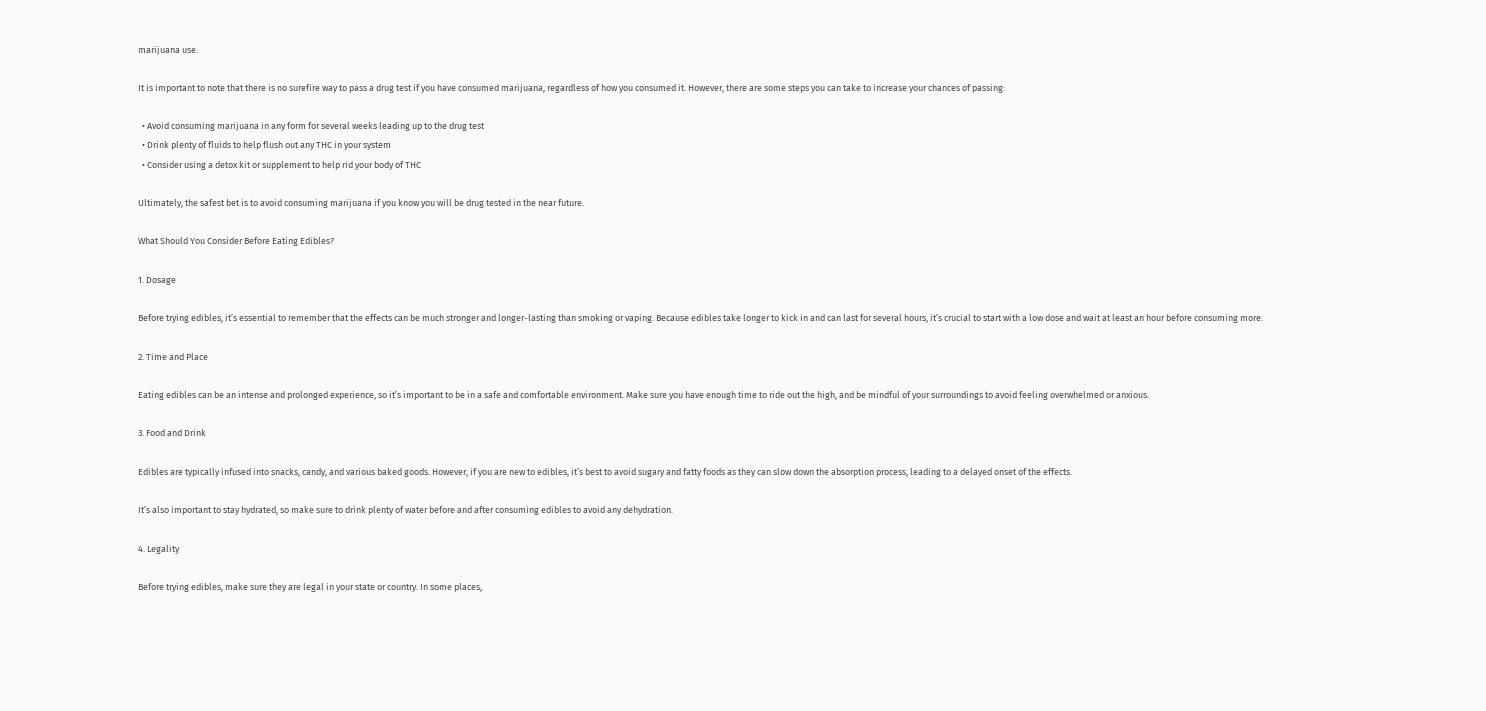marijuana use.

It is important to note that there is no surefire way to pass a drug test if you have consumed marijuana, regardless of how you consumed it. However, there are some steps you can take to increase your chances of passing:

  • Avoid consuming marijuana in any form for several weeks leading up to the drug test
  • Drink plenty of fluids to help flush out any THC in your system
  • Consider using a detox kit or supplement to help rid your body of THC

Ultimately, the safest bet is to avoid consuming marijuana if you know you will be drug tested in the near future.

What Should You Consider Before Eating Edibles?

1. Dosage

Before trying edibles, it’s essential to remember that the effects can be much stronger and longer-lasting than smoking or vaping. Because edibles take longer to kick in and can last for several hours, it’s crucial to start with a low dose and wait at least an hour before consuming more.

2. Time and Place

Eating edibles can be an intense and prolonged experience, so it’s important to be in a safe and comfortable environment. Make sure you have enough time to ride out the high, and be mindful of your surroundings to avoid feeling overwhelmed or anxious.

3. Food and Drink

Edibles are typically infused into snacks, candy, and various baked goods. However, if you are new to edibles, it’s best to avoid sugary and fatty foods as they can slow down the absorption process, leading to a delayed onset of the effects.

It’s also important to stay hydrated, so make sure to drink plenty of water before and after consuming edibles to avoid any dehydration.

4. Legality

Before trying edibles, make sure they are legal in your state or country. In some places,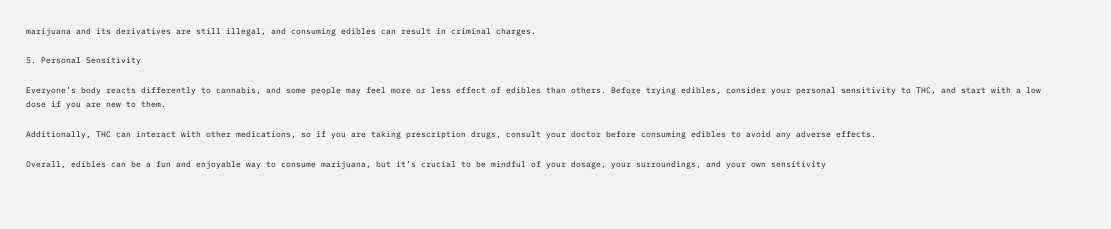marijuana and its derivatives are still illegal, and consuming edibles can result in criminal charges.

5. Personal Sensitivity

Everyone’s body reacts differently to cannabis, and some people may feel more or less effect of edibles than others. Before trying edibles, consider your personal sensitivity to THC, and start with a low dose if you are new to them.

Additionally, THC can interact with other medications, so if you are taking prescription drugs, consult your doctor before consuming edibles to avoid any adverse effects.

Overall, edibles can be a fun and enjoyable way to consume marijuana, but it’s crucial to be mindful of your dosage, your surroundings, and your own sensitivity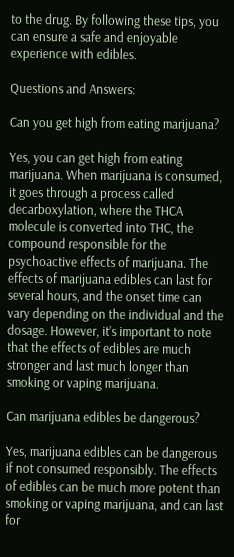to the drug. By following these tips, you can ensure a safe and enjoyable experience with edibles.

Questions and Answers:

Can you get high from eating marijuana?

Yes, you can get high from eating marijuana. When marijuana is consumed, it goes through a process called decarboxylation, where the THCA molecule is converted into THC, the compound responsible for the psychoactive effects of marijuana. The effects of marijuana edibles can last for several hours, and the onset time can vary depending on the individual and the dosage. However, it’s important to note that the effects of edibles are much stronger and last much longer than smoking or vaping marijuana.

Can marijuana edibles be dangerous?

Yes, marijuana edibles can be dangerous if not consumed responsibly. The effects of edibles can be much more potent than smoking or vaping marijuana, and can last for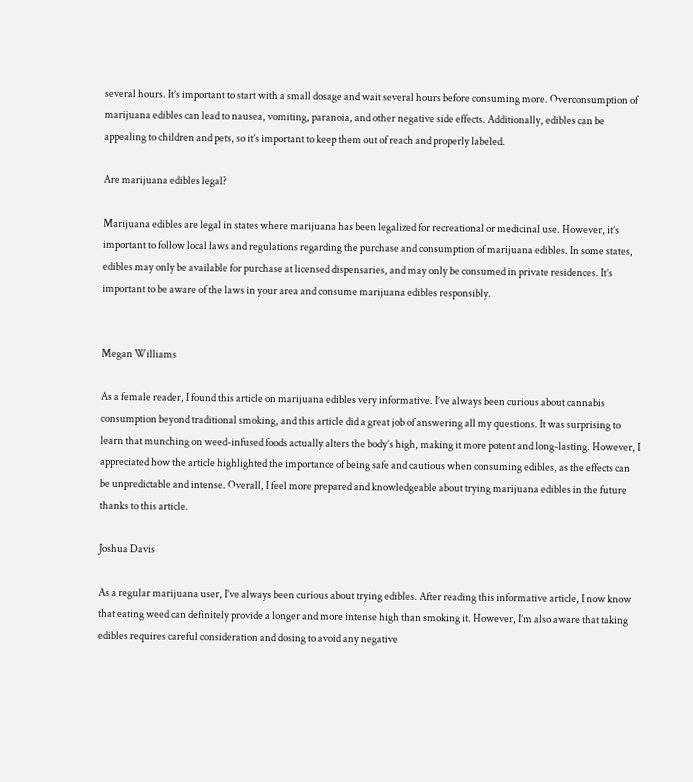several hours. It’s important to start with a small dosage and wait several hours before consuming more. Overconsumption of marijuana edibles can lead to nausea, vomiting, paranoia, and other negative side effects. Additionally, edibles can be appealing to children and pets, so it’s important to keep them out of reach and properly labeled.

Are marijuana edibles legal?

Marijuana edibles are legal in states where marijuana has been legalized for recreational or medicinal use. However, it’s important to follow local laws and regulations regarding the purchase and consumption of marijuana edibles. In some states, edibles may only be available for purchase at licensed dispensaries, and may only be consumed in private residences. It’s important to be aware of the laws in your area and consume marijuana edibles responsibly.


Megan Williams

As a female reader, I found this article on marijuana edibles very informative. I’ve always been curious about cannabis consumption beyond traditional smoking, and this article did a great job of answering all my questions. It was surprising to learn that munching on weed-infused foods actually alters the body’s high, making it more potent and long-lasting. However, I appreciated how the article highlighted the importance of being safe and cautious when consuming edibles, as the effects can be unpredictable and intense. Overall, I feel more prepared and knowledgeable about trying marijuana edibles in the future thanks to this article.

Joshua Davis

As a regular marijuana user, I’ve always been curious about trying edibles. After reading this informative article, I now know that eating weed can definitely provide a longer and more intense high than smoking it. However, I’m also aware that taking edibles requires careful consideration and dosing to avoid any negative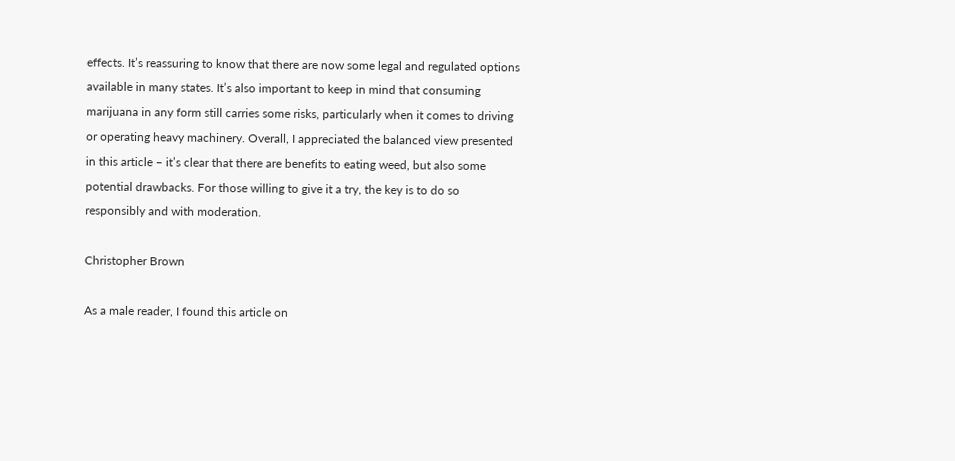effects. It’s reassuring to know that there are now some legal and regulated options available in many states. It’s also important to keep in mind that consuming marijuana in any form still carries some risks, particularly when it comes to driving or operating heavy machinery. Overall, I appreciated the balanced view presented in this article – it’s clear that there are benefits to eating weed, but also some potential drawbacks. For those willing to give it a try, the key is to do so responsibly and with moderation.

Christopher Brown

As a male reader, I found this article on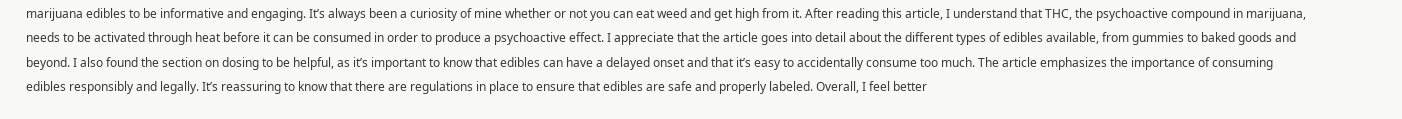marijuana edibles to be informative and engaging. It’s always been a curiosity of mine whether or not you can eat weed and get high from it. After reading this article, I understand that THC, the psychoactive compound in marijuana, needs to be activated through heat before it can be consumed in order to produce a psychoactive effect. I appreciate that the article goes into detail about the different types of edibles available, from gummies to baked goods and beyond. I also found the section on dosing to be helpful, as it’s important to know that edibles can have a delayed onset and that it’s easy to accidentally consume too much. The article emphasizes the importance of consuming edibles responsibly and legally. It’s reassuring to know that there are regulations in place to ensure that edibles are safe and properly labeled. Overall, I feel better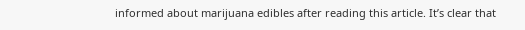informed about marijuana edibles after reading this article. It’s clear that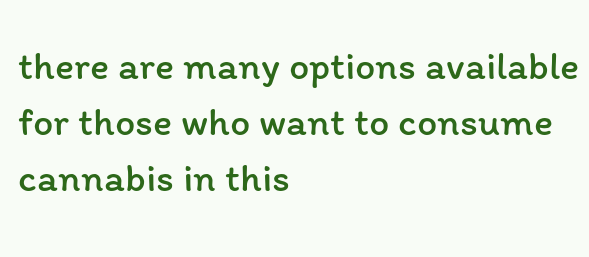there are many options available for those who want to consume cannabis in this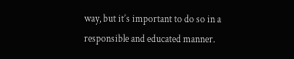way, but it’s important to do so in a responsible and educated manner.